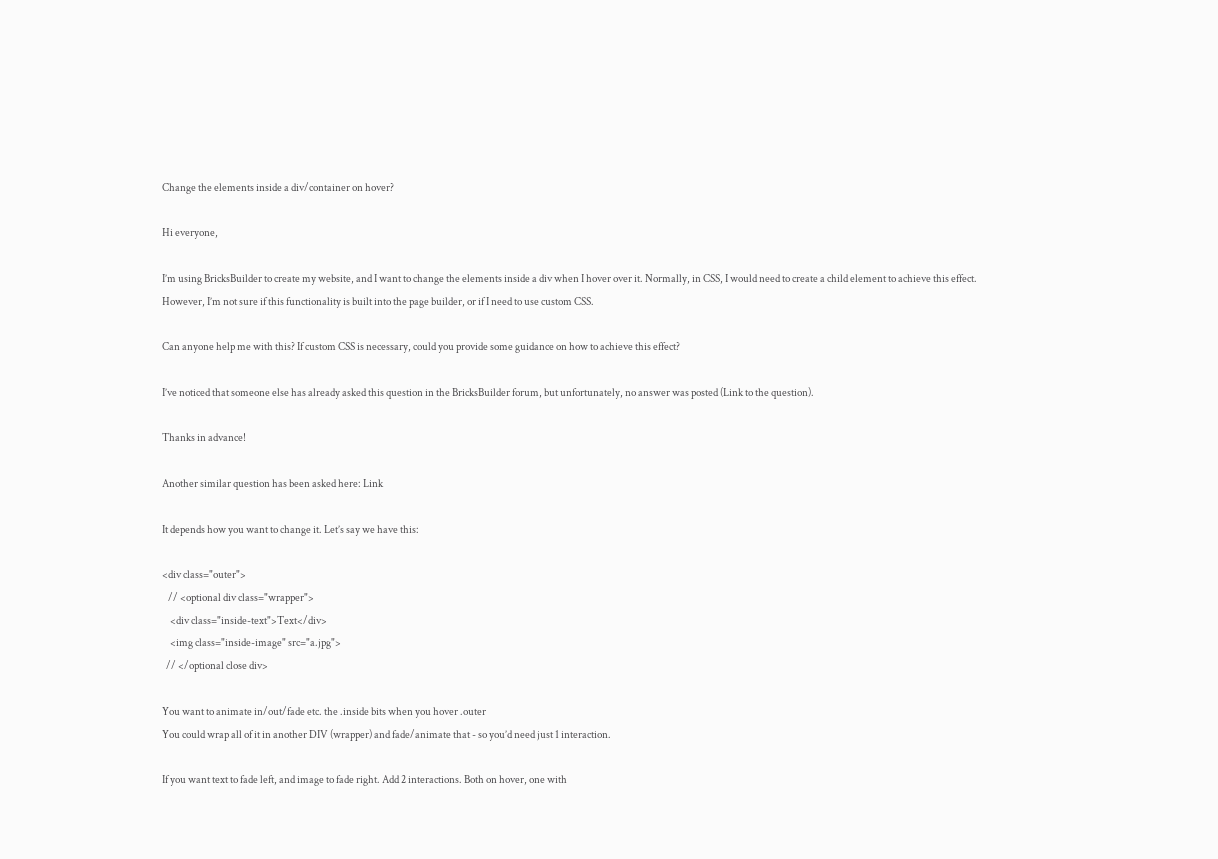Change the elements inside a div/container on hover?

Hi everyone,

I’m using BricksBuilder to create my website, and I want to change the elements inside a div when I hover over it. Normally, in CSS, I would need to create a child element to achieve this effect. However, I’m not sure if this functionality is built into the page builder, or if I need to use custom CSS.

Can anyone help me with this? If custom CSS is necessary, could you provide some guidance on how to achieve this effect?

I’ve noticed that someone else has already asked this question in the BricksBuilder forum, but unfortunately, no answer was posted (Link to the question).

Thanks in advance!

Another similar question has been asked here: Link

It depends how you want to change it. Let’s say we have this:

<div class="outer">
   // <optional div class="wrapper">
    <div class="inside-text">Text</div>
    <img class="inside-image" src="a.jpg">
  // </optional close div>

You want to animate in/out/fade etc. the .inside bits when you hover .outer
You could wrap all of it in another DIV (wrapper) and fade/animate that - so you’d need just 1 interaction.

If you want text to fade left, and image to fade right. Add 2 interactions. Both on hover, one with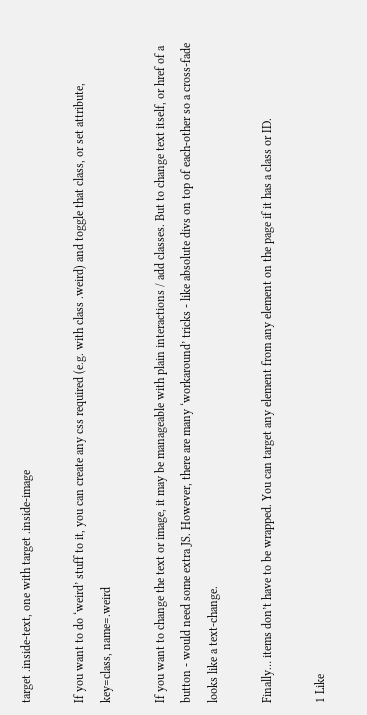target .inside-text, one with target .inside-image

If you want to do ‘weird’ stuff to it, you can create any css required (e.g. with class .weird) and toggle that class, or set attribute, key=class, name=.weird

If you want to change the text or image, it may be manageable with plain interactions / add classes. But to change text itself, or href of a button - would need some extra JS. However, there are many ‘workaround’ tricks - like absolute divs on top of each-other so a cross-fade looks like a text-change.

Finally… items don’t have to be wrapped. You can target any element from any element on the page if it has a class or ID.

1 Like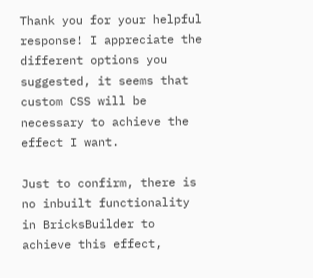Thank you for your helpful response! I appreciate the different options you suggested, it seems that custom CSS will be necessary to achieve the effect I want.

Just to confirm, there is no inbuilt functionality in BricksBuilder to achieve this effect,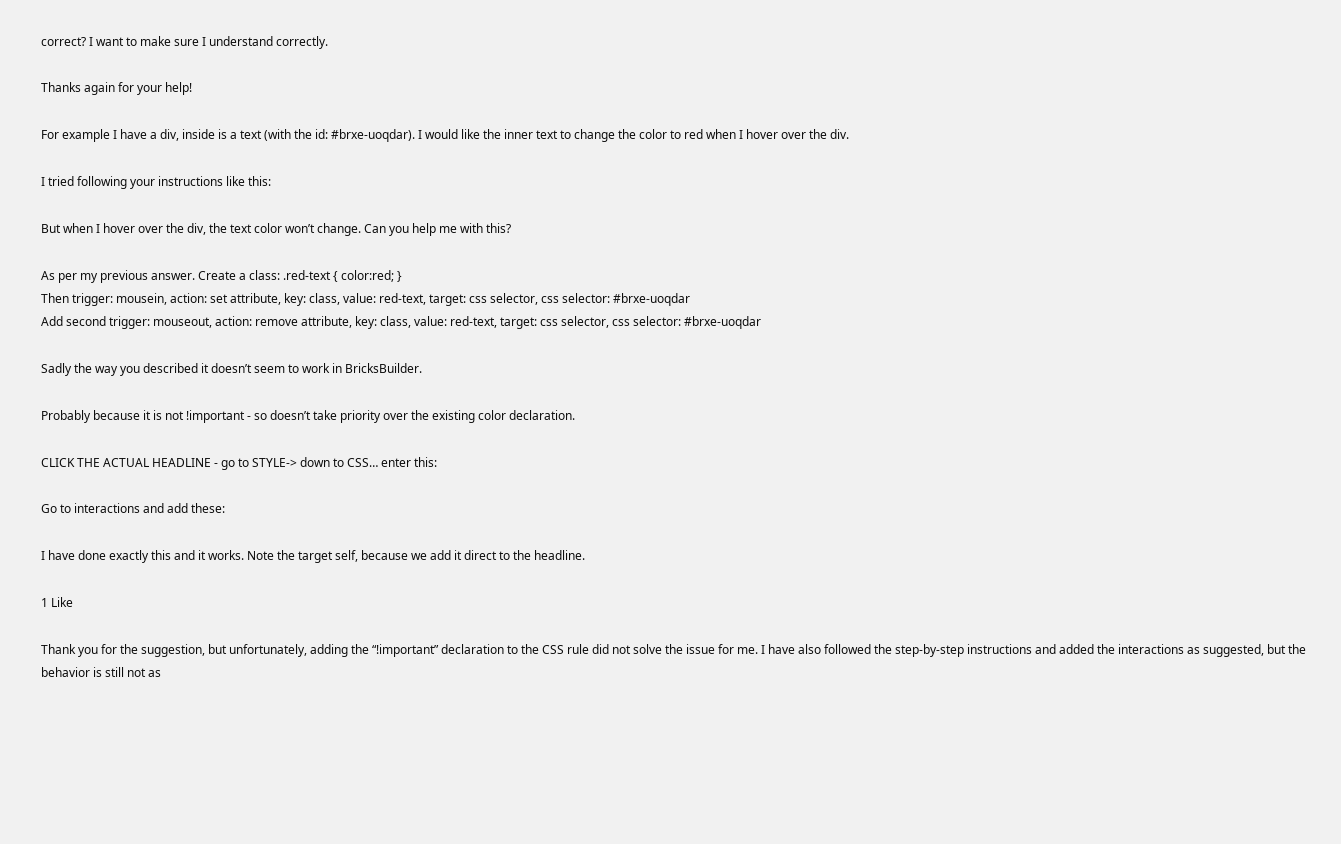correct? I want to make sure I understand correctly.

Thanks again for your help!

For example I have a div, inside is a text (with the id: #brxe-uoqdar). I would like the inner text to change the color to red when I hover over the div.

I tried following your instructions like this:

But when I hover over the div, the text color won’t change. Can you help me with this?

As per my previous answer. Create a class: .red-text { color:red; }
Then trigger: mousein, action: set attribute, key: class, value: red-text, target: css selector, css selector: #brxe-uoqdar
Add second trigger: mouseout, action: remove attribute, key: class, value: red-text, target: css selector, css selector: #brxe-uoqdar

Sadly the way you described it doesn’t seem to work in BricksBuilder.

Probably because it is not !important - so doesn’t take priority over the existing color declaration.

CLICK THE ACTUAL HEADLINE - go to STYLE-> down to CSS… enter this:

Go to interactions and add these:

I have done exactly this and it works. Note the target self, because we add it direct to the headline.

1 Like

Thank you for the suggestion, but unfortunately, adding the “!important” declaration to the CSS rule did not solve the issue for me. I have also followed the step-by-step instructions and added the interactions as suggested, but the behavior is still not as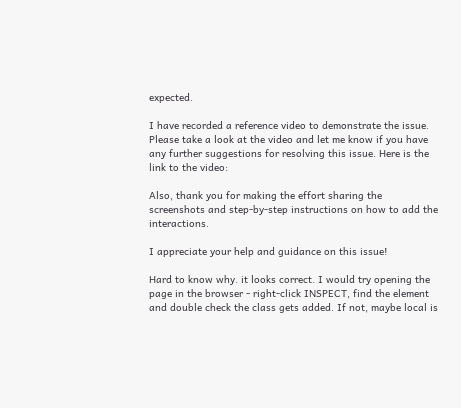expected.

I have recorded a reference video to demonstrate the issue. Please take a look at the video and let me know if you have any further suggestions for resolving this issue. Here is the link to the video:

Also, thank you for making the effort sharing the screenshots and step-by-step instructions on how to add the interactions.

I appreciate your help and guidance on this issue!

Hard to know why. it looks correct. I would try opening the page in the browser - right-click INSPECT, find the element and double check the class gets added. If not, maybe local is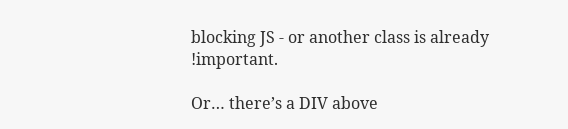blocking JS - or another class is already !important.

Or… there’s a DIV above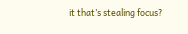it that’s stealing focus?